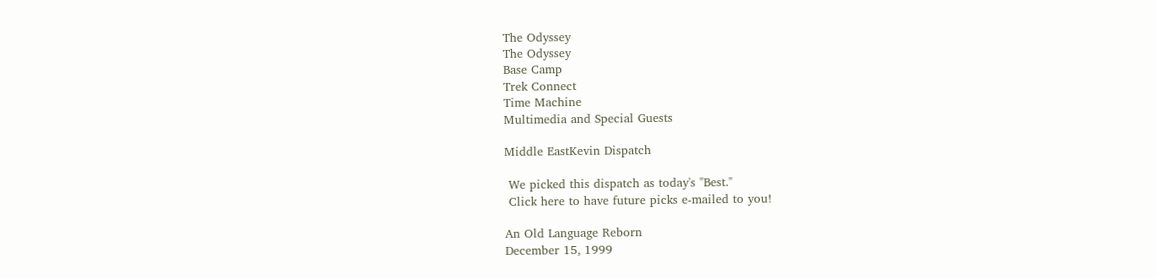The Odyssey
The Odyssey
Base Camp
Trek Connect
Time Machine
Multimedia and Special Guests

Middle EastKevin Dispatch

 We picked this dispatch as today's "Best."
 Click here to have future picks e-mailed to you!

An Old Language Reborn
December 15, 1999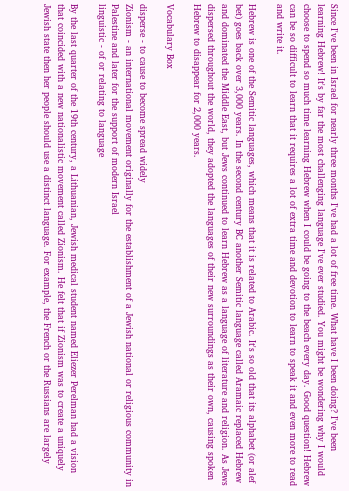Since I've been in Israel for nearly three months I've had a lot of free time. What have I been doing? I've been learning Hebrew! It's by far the most challenging language I've ever studied. You might be wondering why I would choose to spend so much time learning Hebrew when I could be going to the beach every day. Good question! Hebrew can be so difficult to learn that it requires a lot of extra time and devotion to learn to speak it and even more to read and write it.

Hebrew is one of the Semitic languages, which means that it is related to Arabic. It's so old that its alphabet (or alef bet) goes back over 3,000 years. In the second century BC another Semitic language called Aramaic replaced Hebrew and dominated the Middle East, but Jews continued to learn Hebrew as a language of literature and religion. As Jews dispersed throughout the world, they adopted the languages of their new surroundings as their own, causing spoken Hebrew to disappear for 2,000 years.

Vocabulary Box

disperse - to cause to become spread widely
Zionism - an international movement originally for the establishment of a Jewish national or religious community in Palestine and later for the support of modern Israel
linguistic - of or relating to language

By the last quarter of the 19th century, a Lithuanian, Jewish medical student named Eliezer Perelman had a vision that coincided with a new nationalistic movement called Zionism. He felt that if Zionism was to create a uniquely Jewish state then her people should use a distinct language. For example, the French or the Russians are largely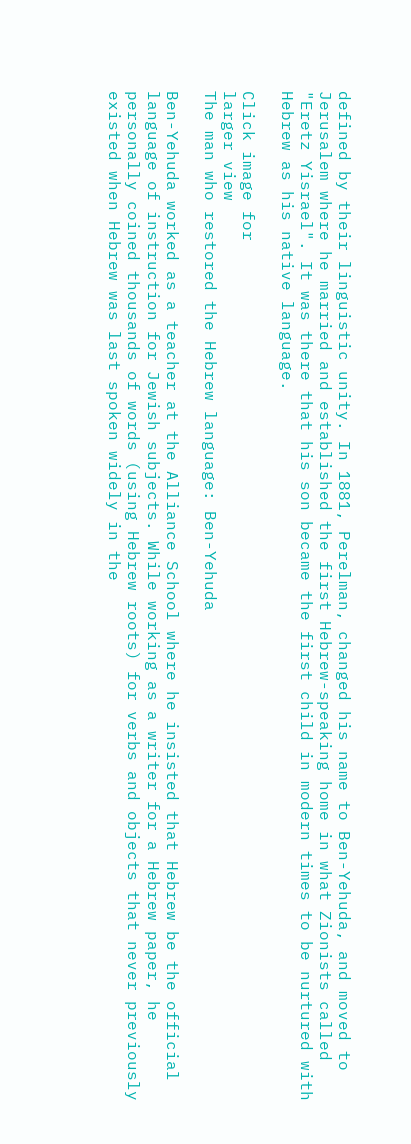defined by their linguistic unity. In 1881, Perelman, changed his name to Ben-Yehuda, and moved to Jerusalem where he married and established the first Hebrew-speaking home in what Zionists called "Eretz Yisrael". It was there that his son became the first child in modern times to be nurtured with Hebrew as his native language.

Click image for
larger view
The man who restored the Hebrew language: Ben-Yehuda

Ben-Yehuda worked as a teacher at the Alliance School where he insisted that Hebrew be the official language of instruction for Jewish subjects. While working as a writer for a Hebrew paper, he personally coined thousands of words (using Hebrew roots) for verbs and objects that never previously existed when Hebrew was last spoken widely in the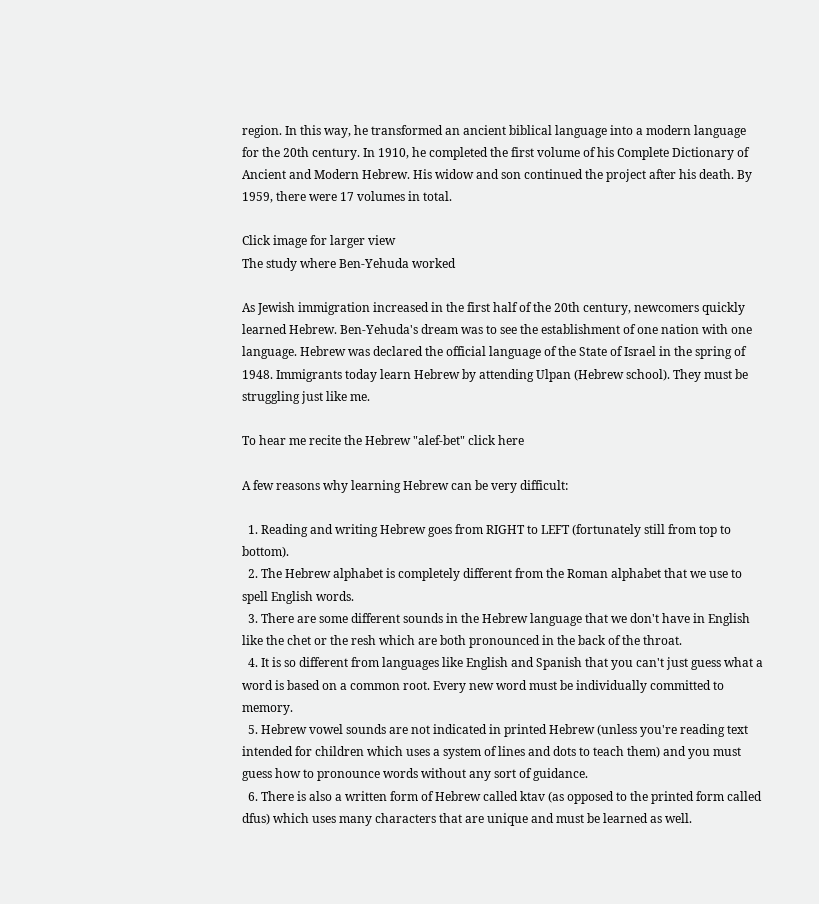region. In this way, he transformed an ancient biblical language into a modern language for the 20th century. In 1910, he completed the first volume of his Complete Dictionary of Ancient and Modern Hebrew. His widow and son continued the project after his death. By 1959, there were 17 volumes in total.

Click image for larger view
The study where Ben-Yehuda worked

As Jewish immigration increased in the first half of the 20th century, newcomers quickly learned Hebrew. Ben-Yehuda's dream was to see the establishment of one nation with one language. Hebrew was declared the official language of the State of Israel in the spring of 1948. Immigrants today learn Hebrew by attending Ulpan (Hebrew school). They must be struggling just like me.

To hear me recite the Hebrew "alef-bet" click here

A few reasons why learning Hebrew can be very difficult:

  1. Reading and writing Hebrew goes from RIGHT to LEFT (fortunately still from top to bottom).
  2. The Hebrew alphabet is completely different from the Roman alphabet that we use to spell English words.
  3. There are some different sounds in the Hebrew language that we don't have in English like the chet or the resh which are both pronounced in the back of the throat.
  4. It is so different from languages like English and Spanish that you can't just guess what a word is based on a common root. Every new word must be individually committed to memory.
  5. Hebrew vowel sounds are not indicated in printed Hebrew (unless you're reading text intended for children which uses a system of lines and dots to teach them) and you must guess how to pronounce words without any sort of guidance.
  6. There is also a written form of Hebrew called ktav (as opposed to the printed form called dfus) which uses many characters that are unique and must be learned as well.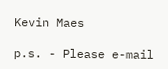Kevin Maes

p.s. - Please e-mail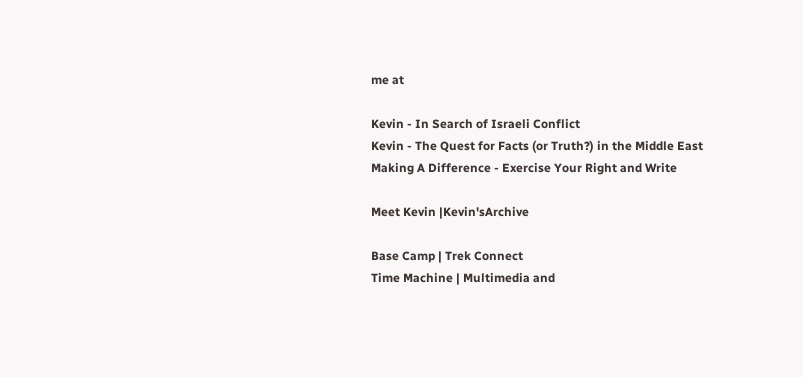me at

Kevin - In Search of Israeli Conflict
Kevin - The Quest for Facts (or Truth?) in the Middle East
Making A Difference - Exercise Your Right and Write

Meet Kevin |Kevin'sArchive

Base Camp | Trek Connect
Time Machine | Multimedia and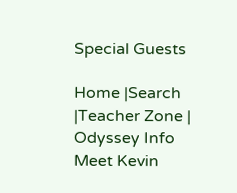Special Guests

Home |Search |Teacher Zone | Odyssey Info
Meet Kevin